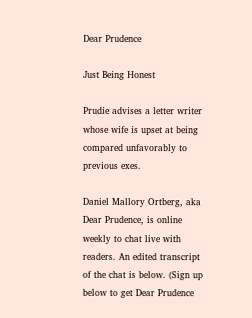Dear Prudence

Just Being Honest

Prudie advises a letter writer whose wife is upset at being compared unfavorably to previous exes.

Daniel Mallory Ortberg, aka Dear Prudence, is online weekly to chat live with readers. An edited transcript of the chat is below. (Sign up below to get Dear Prudence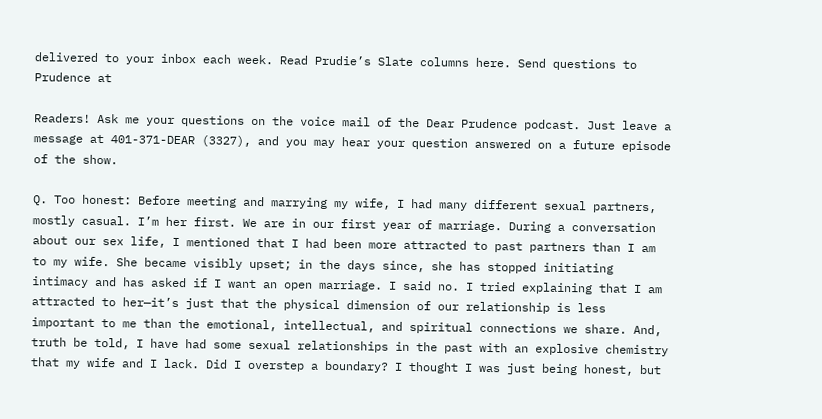delivered to your inbox each week. Read Prudie’s Slate columns here. Send questions to Prudence at

Readers! Ask me your questions on the voice mail of the Dear Prudence podcast. Just leave a message at 401-371-DEAR (3327), and you may hear your question answered on a future episode of the show.

Q. Too honest: Before meeting and marrying my wife, I had many different sexual partners, mostly casual. I’m her first. We are in our first year of marriage. During a conversation about our sex life, I mentioned that I had been more attracted to past partners than I am to my wife. She became visibly upset; in the days since, she has stopped initiating intimacy and has asked if I want an open marriage. I said no. I tried explaining that I am attracted to her—it’s just that the physical dimension of our relationship is less important to me than the emotional, intellectual, and spiritual connections we share. And, truth be told, I have had some sexual relationships in the past with an explosive chemistry that my wife and I lack. Did I overstep a boundary? I thought I was just being honest, but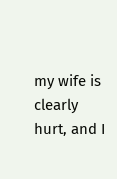my wife is clearly hurt, and I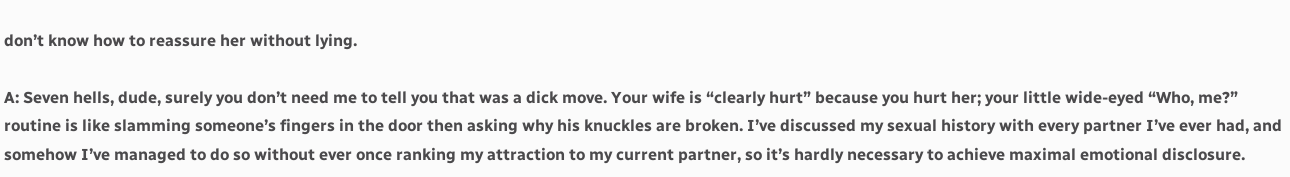don’t know how to reassure her without lying.

A: Seven hells, dude, surely you don’t need me to tell you that was a dick move. Your wife is “clearly hurt” because you hurt her; your little wide-eyed “Who, me?” routine is like slamming someone’s fingers in the door then asking why his knuckles are broken. I’ve discussed my sexual history with every partner I’ve ever had, and somehow I’ve managed to do so without ever once ranking my attraction to my current partner, so it’s hardly necessary to achieve maximal emotional disclosure.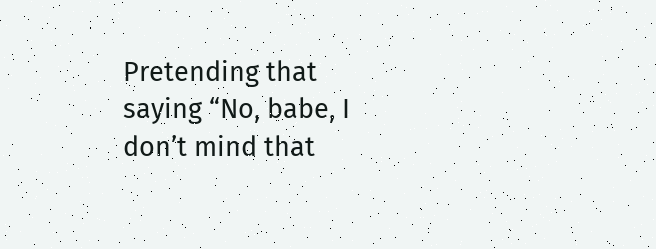Pretending that saying “No, babe, I don’t mind that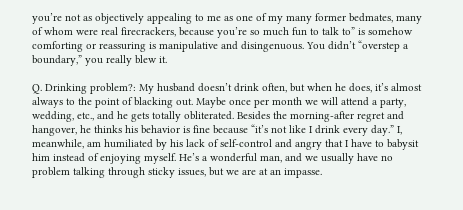you’re not as objectively appealing to me as one of my many former bedmates, many of whom were real firecrackers, because you’re so much fun to talk to” is somehow comforting or reassuring is manipulative and disingenuous. You didn’t “overstep a boundary,” you really blew it.

Q. Drinking problem?: My husband doesn’t drink often, but when he does, it’s almost always to the point of blacking out. Maybe once per month we will attend a party, wedding, etc., and he gets totally obliterated. Besides the morning-after regret and hangover, he thinks his behavior is fine because “it’s not like I drink every day.” I, meanwhile, am humiliated by his lack of self-control and angry that I have to babysit him instead of enjoying myself. He’s a wonderful man, and we usually have no problem talking through sticky issues, but we are at an impasse.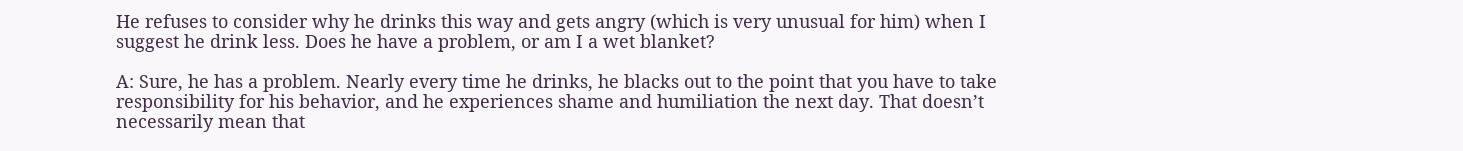He refuses to consider why he drinks this way and gets angry (which is very unusual for him) when I suggest he drink less. Does he have a problem, or am I a wet blanket?

A: Sure, he has a problem. Nearly every time he drinks, he blacks out to the point that you have to take responsibility for his behavior, and he experiences shame and humiliation the next day. That doesn’t necessarily mean that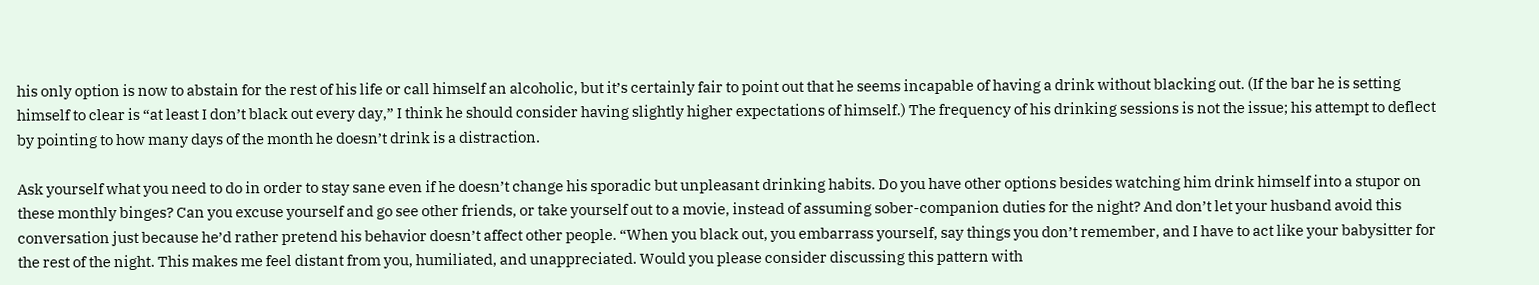his only option is now to abstain for the rest of his life or call himself an alcoholic, but it’s certainly fair to point out that he seems incapable of having a drink without blacking out. (If the bar he is setting himself to clear is “at least I don’t black out every day,” I think he should consider having slightly higher expectations of himself.) The frequency of his drinking sessions is not the issue; his attempt to deflect by pointing to how many days of the month he doesn’t drink is a distraction.

Ask yourself what you need to do in order to stay sane even if he doesn’t change his sporadic but unpleasant drinking habits. Do you have other options besides watching him drink himself into a stupor on these monthly binges? Can you excuse yourself and go see other friends, or take yourself out to a movie, instead of assuming sober-companion duties for the night? And don’t let your husband avoid this conversation just because he’d rather pretend his behavior doesn’t affect other people. “When you black out, you embarrass yourself, say things you don’t remember, and I have to act like your babysitter for the rest of the night. This makes me feel distant from you, humiliated, and unappreciated. Would you please consider discussing this pattern with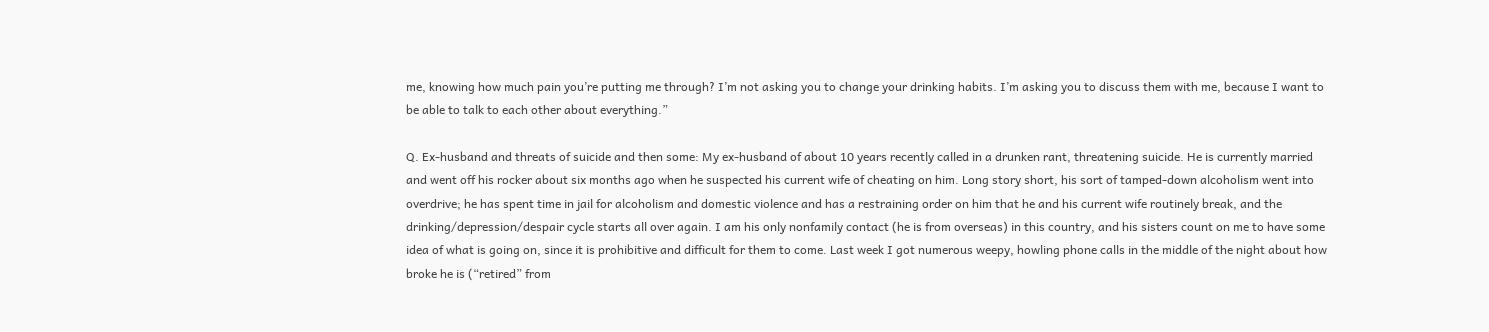me, knowing how much pain you’re putting me through? I’m not asking you to change your drinking habits. I’m asking you to discuss them with me, because I want to be able to talk to each other about everything.”

Q. Ex-husband and threats of suicide and then some: My ex-husband of about 10 years recently called in a drunken rant, threatening suicide. He is currently married and went off his rocker about six months ago when he suspected his current wife of cheating on him. Long story short, his sort of tamped-down alcoholism went into overdrive; he has spent time in jail for alcoholism and domestic violence and has a restraining order on him that he and his current wife routinely break, and the drinking/depression/despair cycle starts all over again. I am his only nonfamily contact (he is from overseas) in this country, and his sisters count on me to have some idea of what is going on, since it is prohibitive and difficult for them to come. Last week I got numerous weepy, howling phone calls in the middle of the night about how broke he is (“retired” from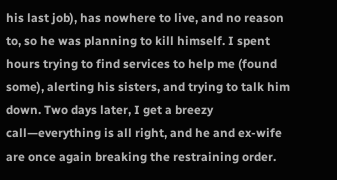his last job), has nowhere to live, and no reason to, so he was planning to kill himself. I spent hours trying to find services to help me (found some), alerting his sisters, and trying to talk him down. Two days later, I get a breezy call—everything is all right, and he and ex-wife are once again breaking the restraining order.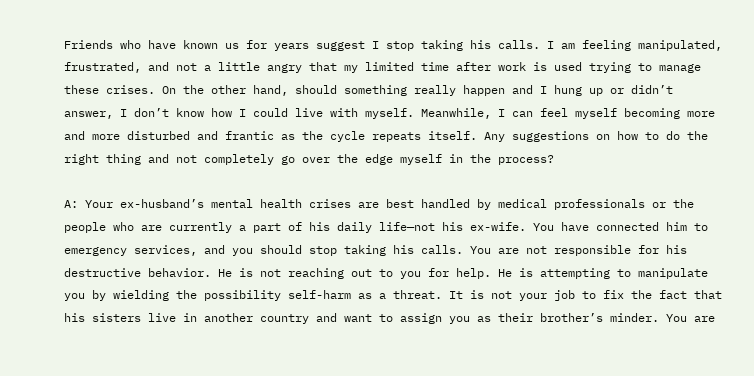Friends who have known us for years suggest I stop taking his calls. I am feeling manipulated, frustrated, and not a little angry that my limited time after work is used trying to manage these crises. On the other hand, should something really happen and I hung up or didn’t answer, I don’t know how I could live with myself. Meanwhile, I can feel myself becoming more and more disturbed and frantic as the cycle repeats itself. Any suggestions on how to do the right thing and not completely go over the edge myself in the process?

A: Your ex-husband’s mental health crises are best handled by medical professionals or the people who are currently a part of his daily life—not his ex-wife. You have connected him to emergency services, and you should stop taking his calls. You are not responsible for his destructive behavior. He is not reaching out to you for help. He is attempting to manipulate you by wielding the possibility self-harm as a threat. It is not your job to fix the fact that his sisters live in another country and want to assign you as their brother’s minder. You are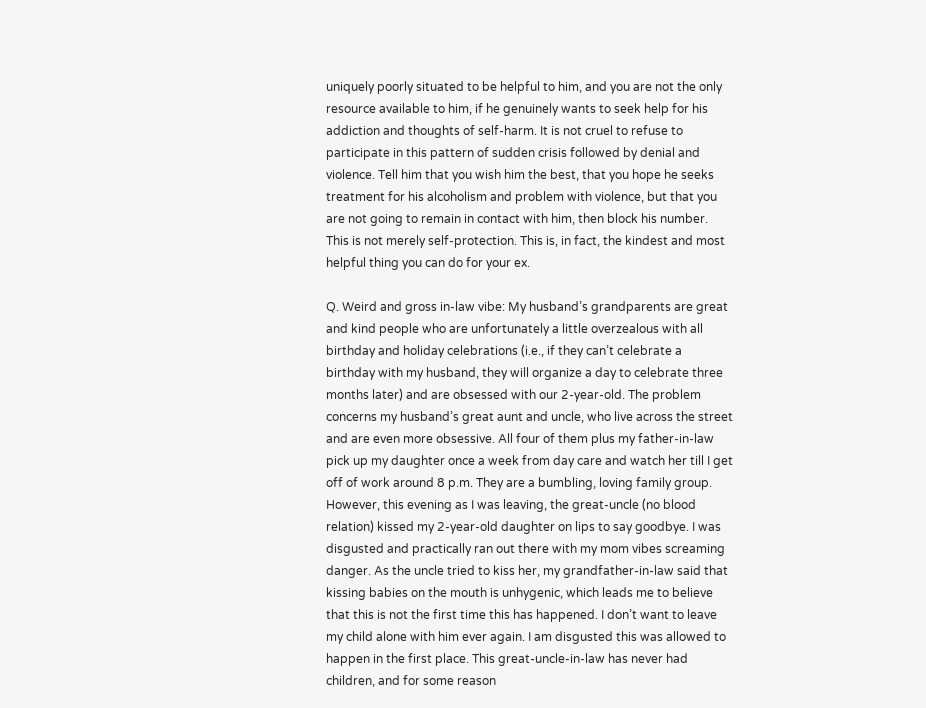uniquely poorly situated to be helpful to him, and you are not the only resource available to him, if he genuinely wants to seek help for his addiction and thoughts of self-harm. It is not cruel to refuse to participate in this pattern of sudden crisis followed by denial and violence. Tell him that you wish him the best, that you hope he seeks treatment for his alcoholism and problem with violence, but that you are not going to remain in contact with him, then block his number. This is not merely self-protection. This is, in fact, the kindest and most helpful thing you can do for your ex.

Q. Weird and gross in-law vibe: My husband’s grandparents are great and kind people who are unfortunately a little overzealous with all birthday and holiday celebrations (i.e., if they can’t celebrate a birthday with my husband, they will organize a day to celebrate three months later) and are obsessed with our 2-year-old. The problem concerns my husband’s great aunt and uncle, who live across the street and are even more obsessive. All four of them plus my father-in-law pick up my daughter once a week from day care and watch her till I get off of work around 8 p.m. They are a bumbling, loving family group. However, this evening as I was leaving, the great-uncle (no blood relation) kissed my 2-year-old daughter on lips to say goodbye. I was disgusted and practically ran out there with my mom vibes screaming danger. As the uncle tried to kiss her, my grandfather-in-law said that kissing babies on the mouth is unhygenic, which leads me to believe that this is not the first time this has happened. I don’t want to leave my child alone with him ever again. I am disgusted this was allowed to happen in the first place. This great-uncle-in-law has never had children, and for some reason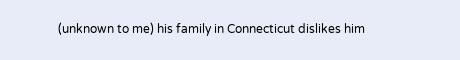(unknown to me) his family in Connecticut dislikes him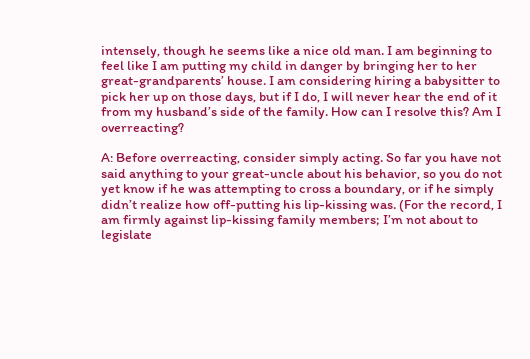intensely, though he seems like a nice old man. I am beginning to feel like I am putting my child in danger by bringing her to her great-grandparents’ house. I am considering hiring a babysitter to pick her up on those days, but if I do, I will never hear the end of it from my husband’s side of the family. How can I resolve this? Am I overreacting?

A: Before overreacting, consider simply acting. So far you have not said anything to your great-uncle about his behavior, so you do not yet know if he was attempting to cross a boundary, or if he simply didn’t realize how off-putting his lip-kissing was. (For the record, I am firmly against lip-kissing family members; I’m not about to legislate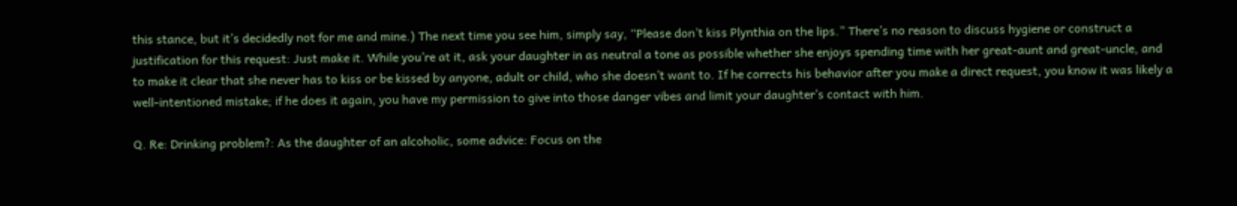this stance, but it’s decidedly not for me and mine.) The next time you see him, simply say, “Please don’t kiss Plynthia on the lips.” There’s no reason to discuss hygiene or construct a justification for this request: Just make it. While you’re at it, ask your daughter in as neutral a tone as possible whether she enjoys spending time with her great-aunt and great-uncle, and to make it clear that she never has to kiss or be kissed by anyone, adult or child, who she doesn’t want to. If he corrects his behavior after you make a direct request, you know it was likely a well-intentioned mistake; if he does it again, you have my permission to give into those danger vibes and limit your daughter’s contact with him.

Q. Re: Drinking problem?: As the daughter of an alcoholic, some advice: Focus on the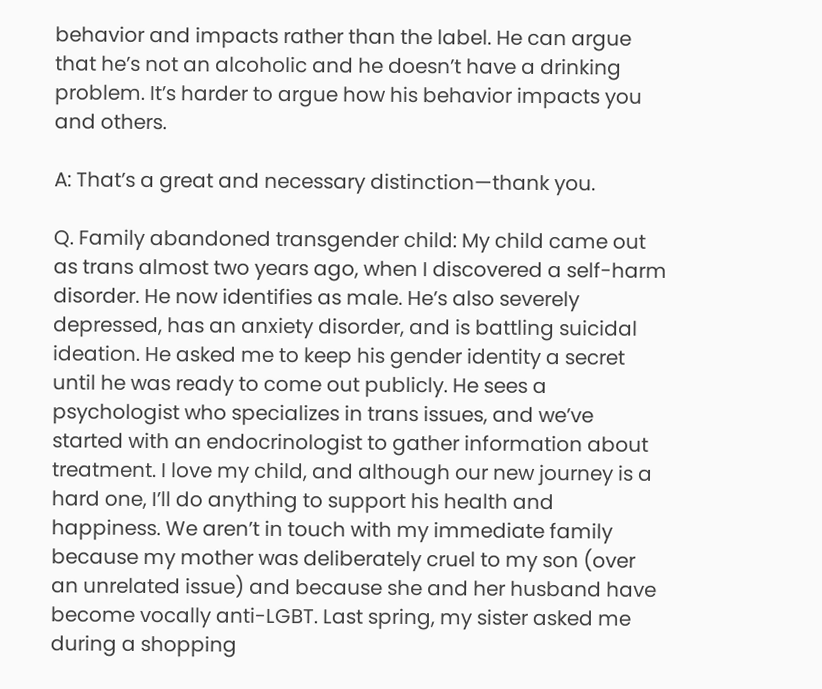behavior and impacts rather than the label. He can argue that he’s not an alcoholic and he doesn’t have a drinking problem. It’s harder to argue how his behavior impacts you and others.

A: That’s a great and necessary distinction—thank you.

Q. Family abandoned transgender child: My child came out as trans almost two years ago, when I discovered a self-harm disorder. He now identifies as male. He’s also severely depressed, has an anxiety disorder, and is battling suicidal ideation. He asked me to keep his gender identity a secret until he was ready to come out publicly. He sees a psychologist who specializes in trans issues, and we’ve started with an endocrinologist to gather information about treatment. I love my child, and although our new journey is a hard one, I’ll do anything to support his health and happiness. We aren’t in touch with my immediate family because my mother was deliberately cruel to my son (over an unrelated issue) and because she and her husband have become vocally anti-LGBT. Last spring, my sister asked me during a shopping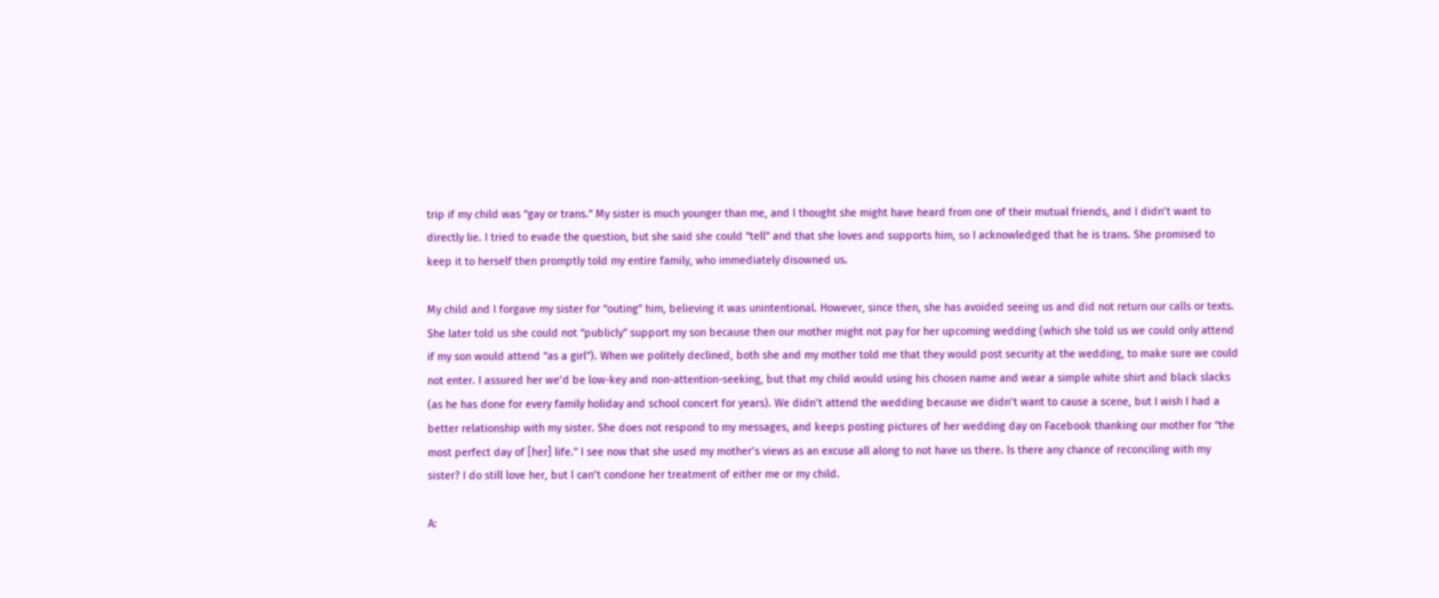trip if my child was “gay or trans.” My sister is much younger than me, and I thought she might have heard from one of their mutual friends, and I didn’t want to directly lie. I tried to evade the question, but she said she could “tell” and that she loves and supports him, so I acknowledged that he is trans. She promised to keep it to herself then promptly told my entire family, who immediately disowned us.

My child and I forgave my sister for “outing” him, believing it was unintentional. However, since then, she has avoided seeing us and did not return our calls or texts. She later told us she could not “publicly” support my son because then our mother might not pay for her upcoming wedding (which she told us we could only attend if my son would attend “as a girl”). When we politely declined, both she and my mother told me that they would post security at the wedding, to make sure we could not enter. I assured her we’d be low-key and non-attention-seeking, but that my child would using his chosen name and wear a simple white shirt and black slacks (as he has done for every family holiday and school concert for years). We didn’t attend the wedding because we didn’t want to cause a scene, but I wish I had a better relationship with my sister. She does not respond to my messages, and keeps posting pictures of her wedding day on Facebook thanking our mother for “the most perfect day of [her] life.” I see now that she used my mother’s views as an excuse all along to not have us there. Is there any chance of reconciling with my sister? I do still love her, but I can’t condone her treatment of either me or my child.

A: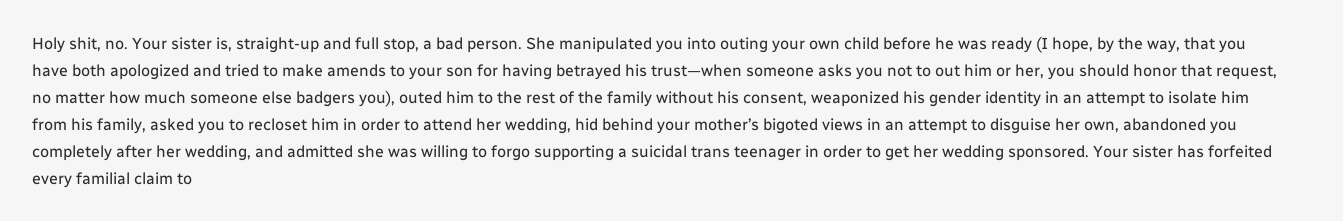Holy shit, no. Your sister is, straight-up and full stop, a bad person. She manipulated you into outing your own child before he was ready (I hope, by the way, that you have both apologized and tried to make amends to your son for having betrayed his trust—when someone asks you not to out him or her, you should honor that request, no matter how much someone else badgers you), outed him to the rest of the family without his consent, weaponized his gender identity in an attempt to isolate him from his family, asked you to recloset him in order to attend her wedding, hid behind your mother’s bigoted views in an attempt to disguise her own, abandoned you completely after her wedding, and admitted she was willing to forgo supporting a suicidal trans teenager in order to get her wedding sponsored. Your sister has forfeited every familial claim to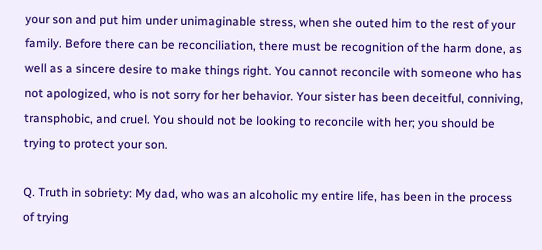your son and put him under unimaginable stress, when she outed him to the rest of your family. Before there can be reconciliation, there must be recognition of the harm done, as well as a sincere desire to make things right. You cannot reconcile with someone who has not apologized, who is not sorry for her behavior. Your sister has been deceitful, conniving, transphobic, and cruel. You should not be looking to reconcile with her; you should be trying to protect your son.

Q. Truth in sobriety: My dad, who was an alcoholic my entire life, has been in the process of trying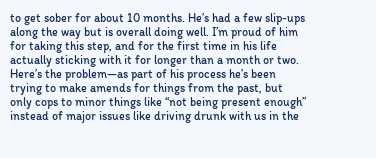to get sober for about 10 months. He’s had a few slip-ups along the way but is overall doing well. I’m proud of him for taking this step, and for the first time in his life actually sticking with it for longer than a month or two. Here’s the problem—as part of his process he’s been trying to make amends for things from the past, but only cops to minor things like “not being present enough” instead of major issues like driving drunk with us in the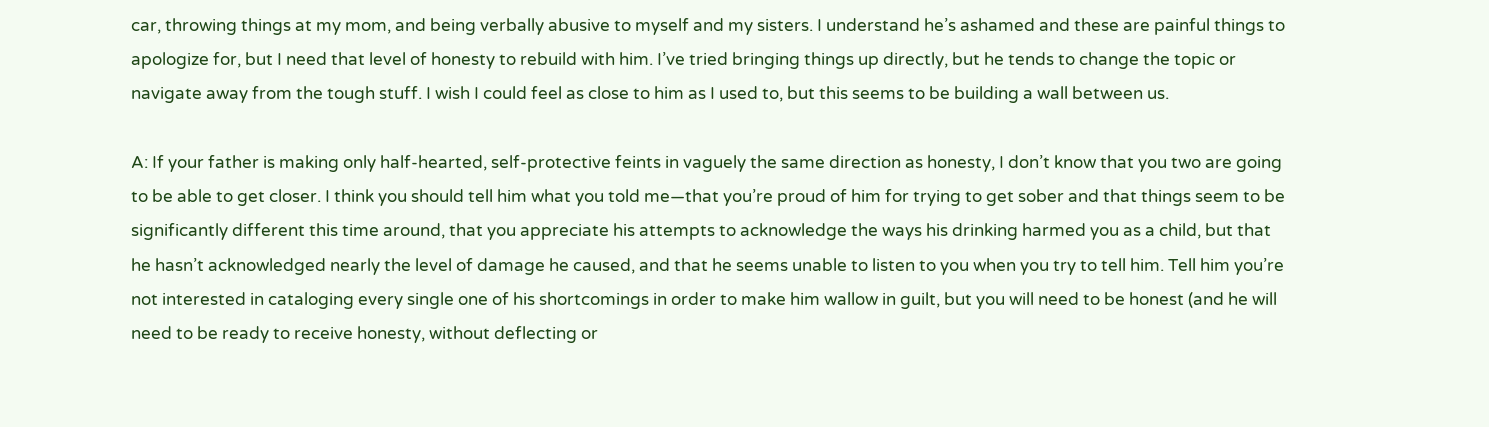car, throwing things at my mom, and being verbally abusive to myself and my sisters. I understand he’s ashamed and these are painful things to apologize for, but I need that level of honesty to rebuild with him. I’ve tried bringing things up directly, but he tends to change the topic or navigate away from the tough stuff. I wish I could feel as close to him as I used to, but this seems to be building a wall between us.

A: If your father is making only half-hearted, self-protective feints in vaguely the same direction as honesty, I don’t know that you two are going to be able to get closer. I think you should tell him what you told me—that you’re proud of him for trying to get sober and that things seem to be significantly different this time around, that you appreciate his attempts to acknowledge the ways his drinking harmed you as a child, but that he hasn’t acknowledged nearly the level of damage he caused, and that he seems unable to listen to you when you try to tell him. Tell him you’re not interested in cataloging every single one of his shortcomings in order to make him wallow in guilt, but you will need to be honest (and he will need to be ready to receive honesty, without deflecting or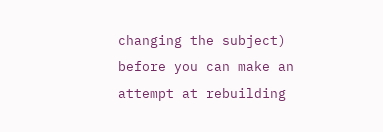changing the subject) before you can make an attempt at rebuilding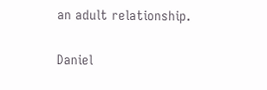an adult relationship.

Daniel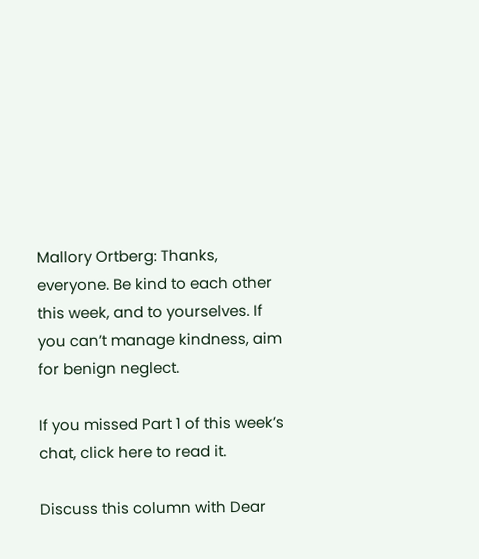Mallory Ortberg: Thanks, everyone. Be kind to each other this week, and to yourselves. If you can’t manage kindness, aim for benign neglect.

If you missed Part 1 of this week’s chat, click here to read it.

Discuss this column with Dear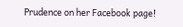Prudence on her Facebook page!